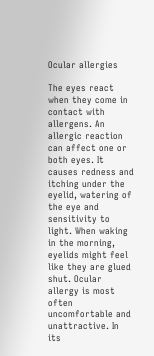Ocular allergies

The eyes react when they come in contact with allergens. An allergic reaction can affect one or both eyes. It causes redness and itching under the eyelid, watering of the eye and sensitivity to light. When waking in the morning, eyelids might feel like they are glued shut. Ocular allergy is most often uncomfortable and unattractive. In its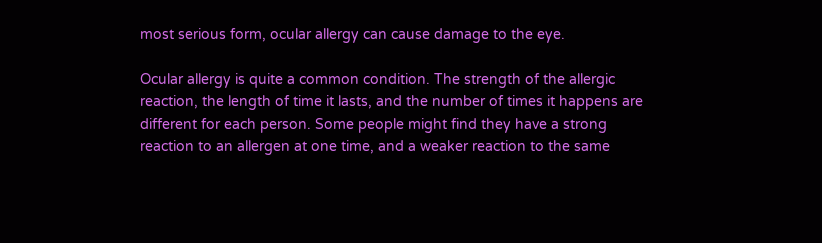most serious form, ocular allergy can cause damage to the eye.

Ocular allergy is quite a common condition. The strength of the allergic reaction, the length of time it lasts, and the number of times it happens are different for each person. Some people might find they have a strong reaction to an allergen at one time, and a weaker reaction to the same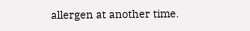allergen at another time.